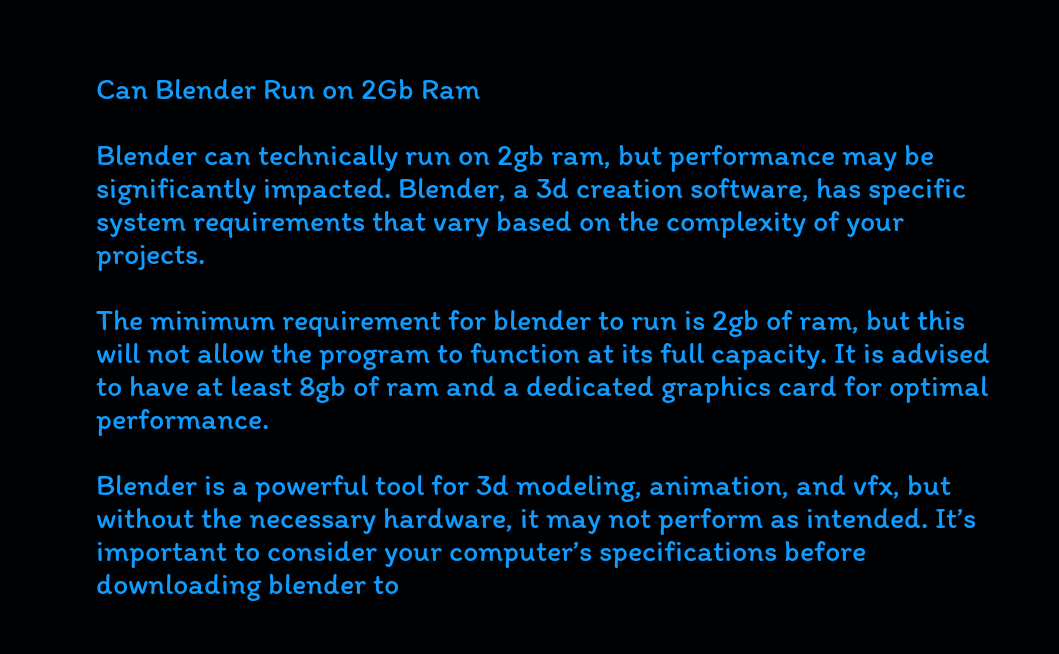Can Blender Run on 2Gb Ram

Blender can technically run on 2gb ram, but performance may be significantly impacted. Blender, a 3d creation software, has specific system requirements that vary based on the complexity of your projects.

The minimum requirement for blender to run is 2gb of ram, but this will not allow the program to function at its full capacity. It is advised to have at least 8gb of ram and a dedicated graphics card for optimal performance.

Blender is a powerful tool for 3d modeling, animation, and vfx, but without the necessary hardware, it may not perform as intended. It’s important to consider your computer’s specifications before downloading blender to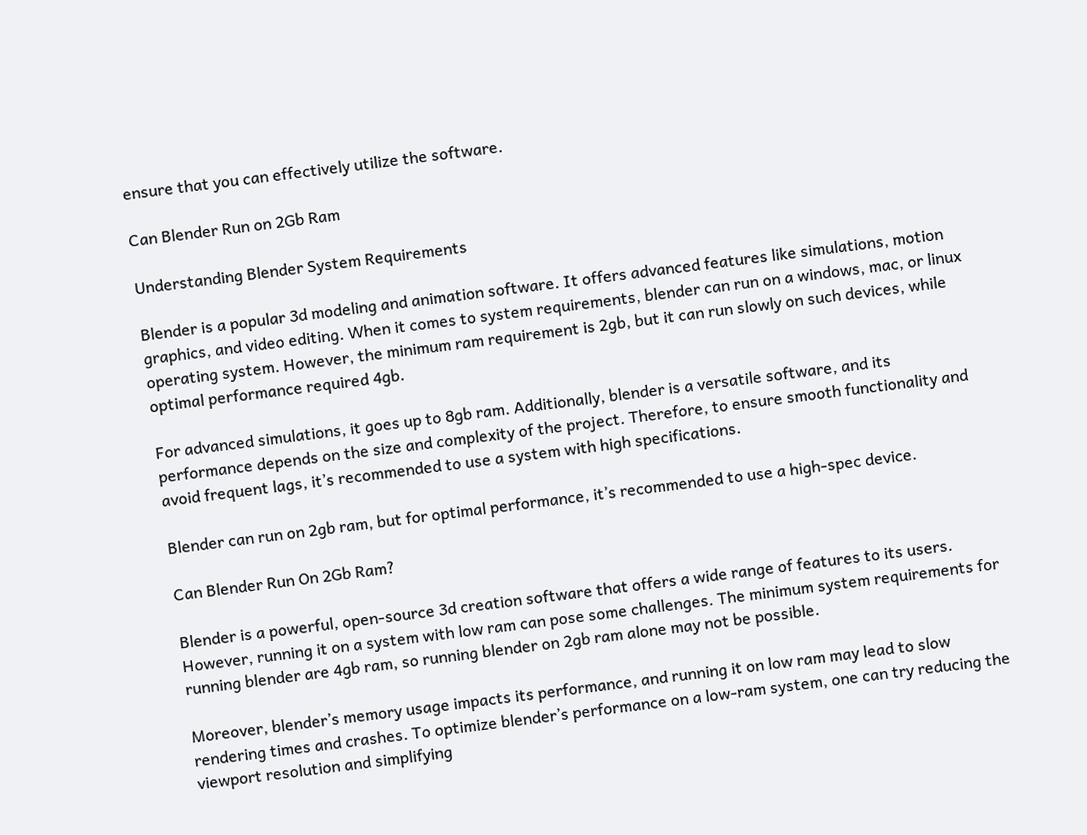ensure that you can effectively utilize the software.

Can Blender Run on 2Gb Ram

Understanding Blender System Requirements

Blender is a popular 3d modeling and animation software. It offers advanced features like simulations, motion graphics, and video editing. When it comes to system requirements, blender can run on a windows, mac, or linux operating system. However, the minimum ram requirement is 2gb, but it can run slowly on such devices, while optimal performance required 4gb.

For advanced simulations, it goes up to 8gb ram. Additionally, blender is a versatile software, and its performance depends on the size and complexity of the project. Therefore, to ensure smooth functionality and avoid frequent lags, it’s recommended to use a system with high specifications.

Blender can run on 2gb ram, but for optimal performance, it’s recommended to use a high-spec device.

Can Blender Run On 2Gb Ram?

Blender is a powerful, open-source 3d creation software that offers a wide range of features to its users. However, running it on a system with low ram can pose some challenges. The minimum system requirements for running blender are 4gb ram, so running blender on 2gb ram alone may not be possible.

Moreover, blender’s memory usage impacts its performance, and running it on low ram may lead to slow rendering times and crashes. To optimize blender’s performance on a low-ram system, one can try reducing the viewport resolution and simplifying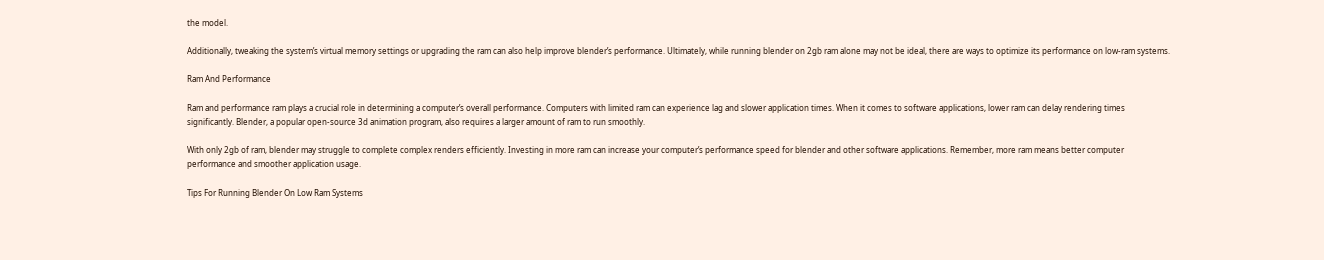the model.

Additionally, tweaking the system’s virtual memory settings or upgrading the ram can also help improve blender’s performance. Ultimately, while running blender on 2gb ram alone may not be ideal, there are ways to optimize its performance on low-ram systems.

Ram And Performance

Ram and performance ram plays a crucial role in determining a computer’s overall performance. Computers with limited ram can experience lag and slower application times. When it comes to software applications, lower ram can delay rendering times significantly. Blender, a popular open-source 3d animation program, also requires a larger amount of ram to run smoothly.

With only 2gb of ram, blender may struggle to complete complex renders efficiently. Investing in more ram can increase your computer’s performance speed for blender and other software applications. Remember, more ram means better computer performance and smoother application usage.

Tips For Running Blender On Low Ram Systems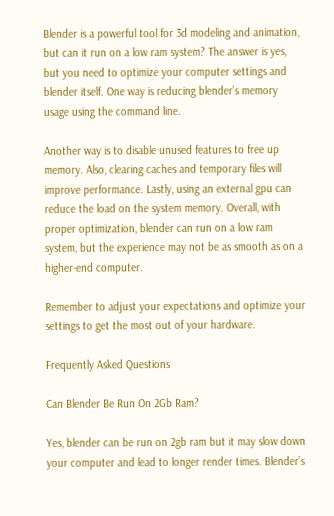Blender is a powerful tool for 3d modeling and animation, but can it run on a low ram system? The answer is yes, but you need to optimize your computer settings and blender itself. One way is reducing blender’s memory usage using the command line.

Another way is to disable unused features to free up memory. Also, clearing caches and temporary files will improve performance. Lastly, using an external gpu can reduce the load on the system memory. Overall, with proper optimization, blender can run on a low ram system, but the experience may not be as smooth as on a higher-end computer.

Remember to adjust your expectations and optimize your settings to get the most out of your hardware.

Frequently Asked Questions

Can Blender Be Run On 2Gb Ram?

Yes, blender can be run on 2gb ram but it may slow down your computer and lead to longer render times. Blender’s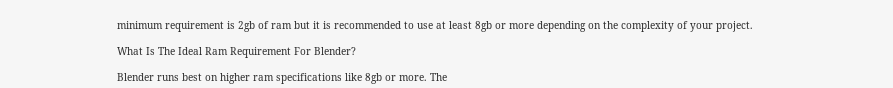minimum requirement is 2gb of ram but it is recommended to use at least 8gb or more depending on the complexity of your project.

What Is The Ideal Ram Requirement For Blender?

Blender runs best on higher ram specifications like 8gb or more. The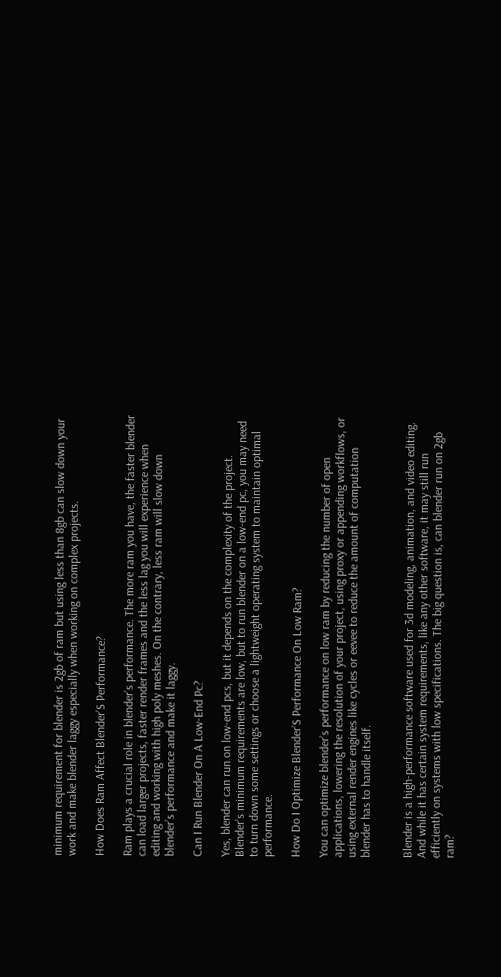minimum requirement for blender is 2gb of ram but using less than 8gb can slow down your work and make blender laggy especially when working on complex projects.

How Does Ram Affect Blender’S Performance?

Ram plays a crucial role in blender’s performance. The more ram you have, the faster blender can load larger projects, faster render frames and the less lag you will experience when editing and working with high poly meshes. On the contrary, less ram will slow down blender’s performance and make it laggy.

Can I Run Blender On A Low-End Pc?

Yes, blender can run on low-end pcs, but it depends on the complexity of the project. Blender’s minimum requirements are low, but to run blender on a low-end pc, you may need to turn down some settings or choose a lightweight operating system to maintain optimal performance.

How Do I Optimize Blender’S Performance On Low Ram?

You can optimize blender’s performance on low ram by reducing the number of open applications, lowering the resolution of your project, using proxy or appending workflows, or using external render engines like cycles or eevee to reduce the amount of computation blender has to handle itself.


Blender is a high-performance software used for 3d modeling, animation, and video editing. And while it has certain system requirements, like any other software, it may still run efficiently on systems with low specifications. The big question is, can blender run on 2gb ram?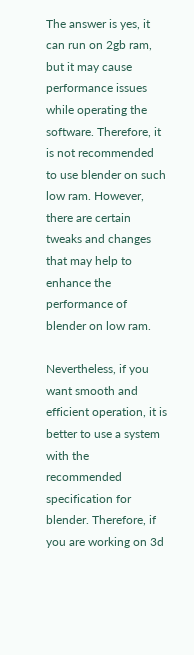The answer is yes, it can run on 2gb ram, but it may cause performance issues while operating the software. Therefore, it is not recommended to use blender on such low ram. However, there are certain tweaks and changes that may help to enhance the performance of blender on low ram.

Nevertheless, if you want smooth and efficient operation, it is better to use a system with the recommended specification for blender. Therefore, if you are working on 3d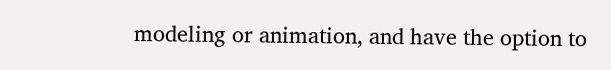modeling or animation, and have the option to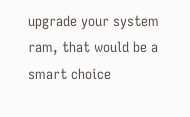upgrade your system ram, that would be a smart choice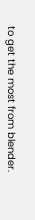to get the most from blender.